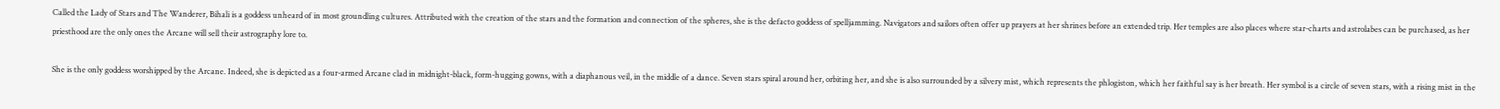Called the Lady of Stars and The Wanderer, Bihali is a goddess unheard of in most groundling cultures. Attributed with the creation of the stars and the formation and connection of the spheres, she is the defacto goddess of spelljamming. Navigators and sailors often offer up prayers at her shrines before an extended trip. Her temples are also places where star-charts and astrolabes can be purchased, as her priesthood are the only ones the Arcane will sell their astrography lore to.

She is the only goddess worshipped by the Arcane. Indeed, she is depicted as a four-armed Arcane clad in midnight-black, form-hugging gowns, with a diaphanous veil, in the middle of a dance. Seven stars spiral around her, orbiting her, and she is also surrounded by a silvery mist, which represents the phlogiston, which her faithful say is her breath. Her symbol is a circle of seven stars, with a rising mist in the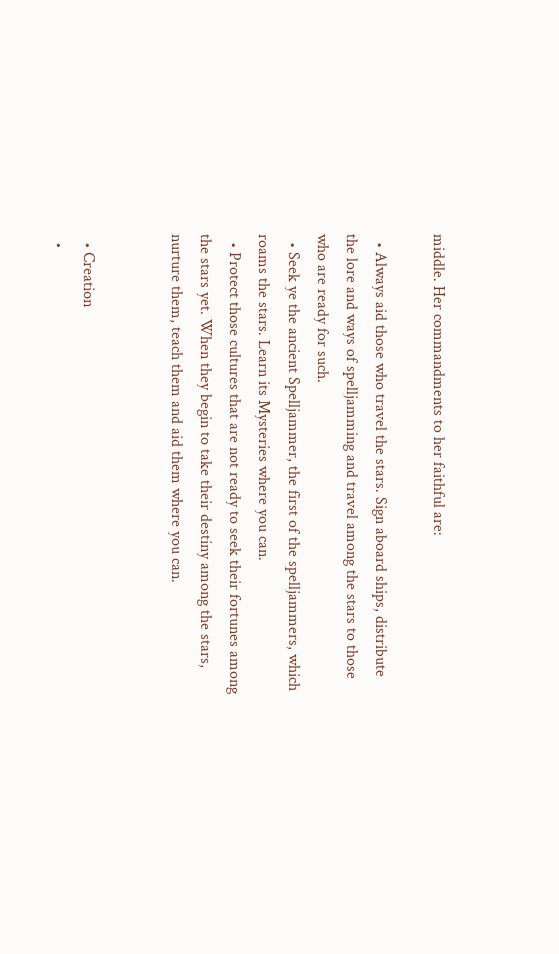middle. Her commandments to her faithful are:

  • Always aid those who travel the stars. Sign aboard ships, distribute the lore and ways of spelljamming and travel among the stars to those who are ready for such.
  • Seek ye the ancient Spelljammer, the first of the spelljammers, which roams the stars. Learn its Mysteries where you can.
  • Protect those cultures that are not ready to seek their fortunes among the stars yet. When they begin to take their destiny among the stars, nurture them, teach them and aid them where you can.


  • Creation
  •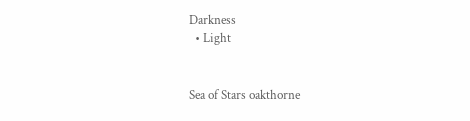Darkness
  • Light


Sea of Stars oakthorne